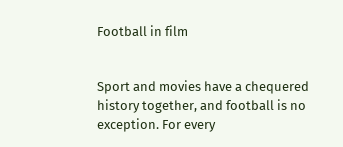Football in film


Sport and movies have a chequered history together, and football is no exception. For every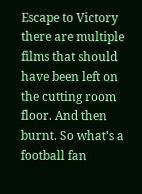Escape to Victory there are multiple films that should have been left on the cutting room floor. And then burnt. So what’s a football fan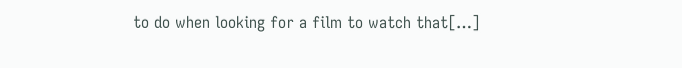to do when looking for a film to watch that[…]